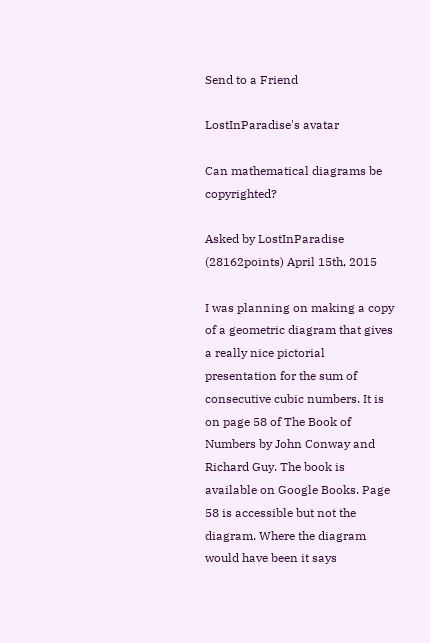Send to a Friend

LostInParadise's avatar

Can mathematical diagrams be copyrighted?

Asked by LostInParadise (28162points) April 15th, 2015

I was planning on making a copy of a geometric diagram that gives a really nice pictorial presentation for the sum of consecutive cubic numbers. It is on page 58 of The Book of Numbers by John Conway and Richard Guy. The book is available on Google Books. Page 58 is accessible but not the diagram. Where the diagram would have been it says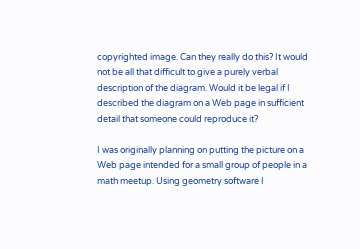copyrighted image. Can they really do this? It would not be all that difficult to give a purely verbal description of the diagram. Would it be legal if I described the diagram on a Web page in sufficient detail that someone could reproduce it?

I was originally planning on putting the picture on a Web page intended for a small group of people in a math meetup. Using geometry software I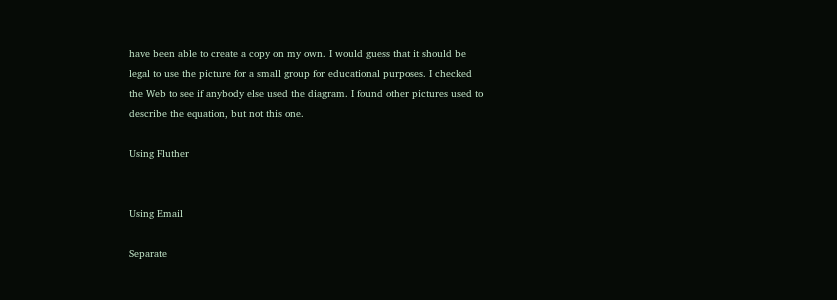have been able to create a copy on my own. I would guess that it should be legal to use the picture for a small group for educational purposes. I checked the Web to see if anybody else used the diagram. I found other pictures used to describe the equation, but not this one.

Using Fluther


Using Email

Separate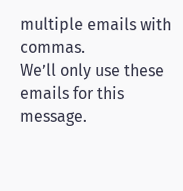multiple emails with commas.
We’ll only use these emails for this message.